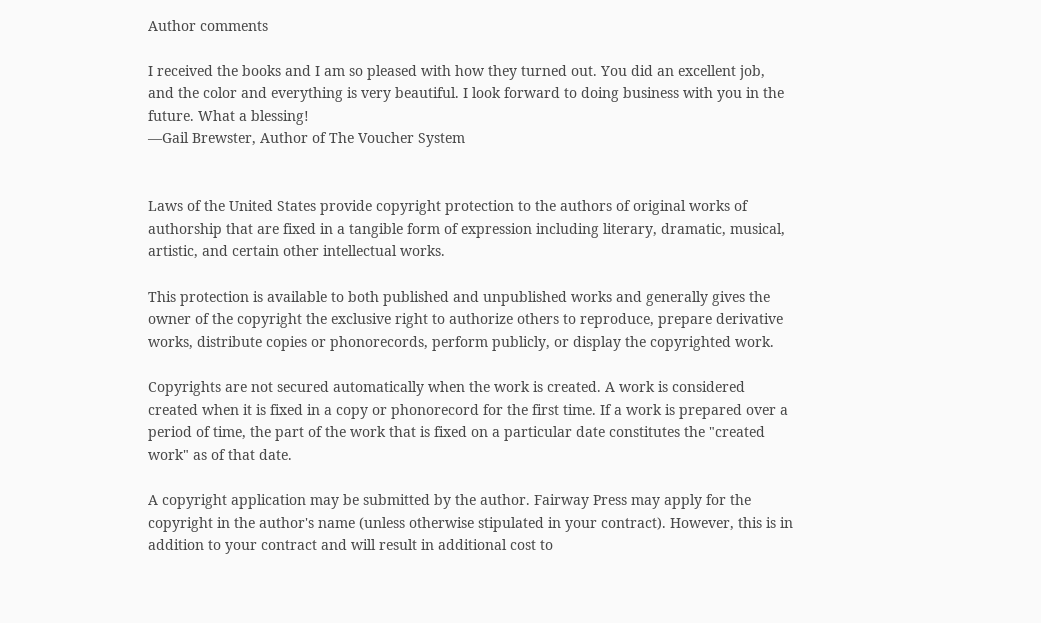Author comments

I received the books and I am so pleased with how they turned out. You did an excellent job, and the color and everything is very beautiful. I look forward to doing business with you in the future. What a blessing!
—Gail Brewster, Author of The Voucher System


Laws of the United States provide copyright protection to the authors of original works of authorship that are fixed in a tangible form of expression including literary, dramatic, musical, artistic, and certain other intellectual works.

This protection is available to both published and unpublished works and generally gives the owner of the copyright the exclusive right to authorize others to reproduce, prepare derivative works, distribute copies or phonorecords, perform publicly, or display the copyrighted work.

Copyrights are not secured automatically when the work is created. A work is considered created when it is fixed in a copy or phonorecord for the first time. If a work is prepared over a period of time, the part of the work that is fixed on a particular date constitutes the "created work" as of that date.

A copyright application may be submitted by the author. Fairway Press may apply for the copyright in the author's name (unless otherwise stipulated in your contract). However, this is in addition to your contract and will result in additional cost to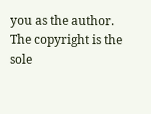you as the author. The copyright is the sole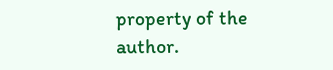property of the author.